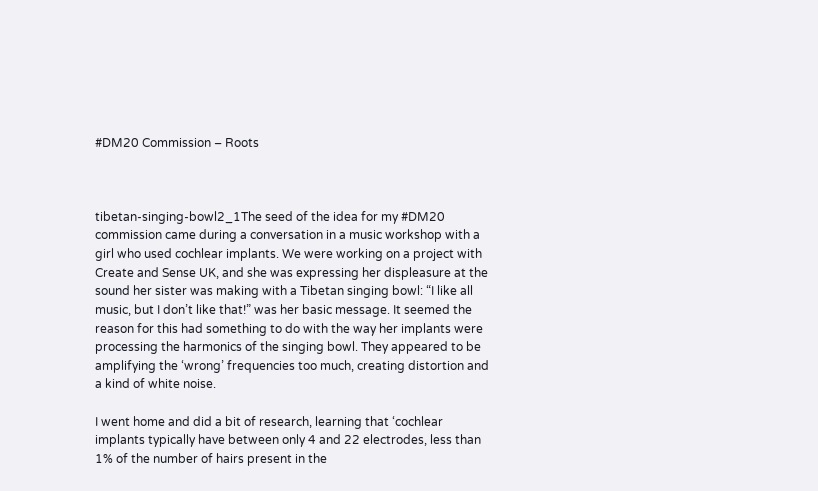#DM20 Commission – Roots



tibetan-singing-bowl2_1The seed of the idea for my #DM20 commission came during a conversation in a music workshop with a girl who used cochlear implants. We were working on a project with Create and Sense UK, and she was expressing her displeasure at the sound her sister was making with a Tibetan singing bowl: “I like all music, but I don’t like that!” was her basic message. It seemed the reason for this had something to do with the way her implants were processing the harmonics of the singing bowl. They appeared to be amplifying the ‘wrong’ frequencies too much, creating distortion and a kind of white noise.

I went home and did a bit of research, learning that ‘cochlear implants typically have between only 4 and 22 electrodes, less than 1% of the number of hairs present in the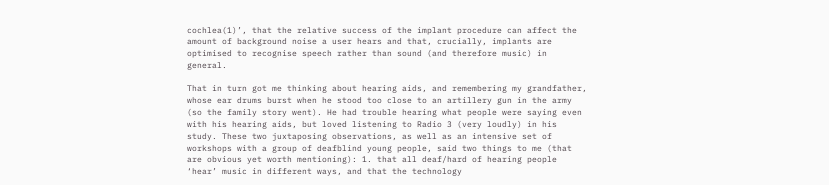cochlea(1)’, that the relative success of the implant procedure can affect the amount of background noise a user hears and that, crucially, implants are optimised to recognise speech rather than sound (and therefore music) in general.

That in turn got me thinking about hearing aids, and remembering my grandfather, whose ear drums burst when he stood too close to an artillery gun in the army (so the family story went). He had trouble hearing what people were saying even with his hearing aids, but loved listening to Radio 3 (very loudly) in his study. These two juxtaposing observations, as well as an intensive set of workshops with a group of deafblind young people, said two things to me (that are obvious yet worth mentioning): 1. that all deaf/hard of hearing people ‘hear’ music in different ways, and that the technology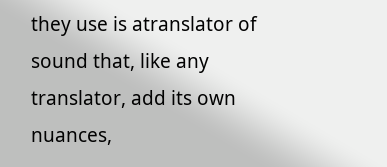they use is atranslator of sound that, like any translator, add its own nuances,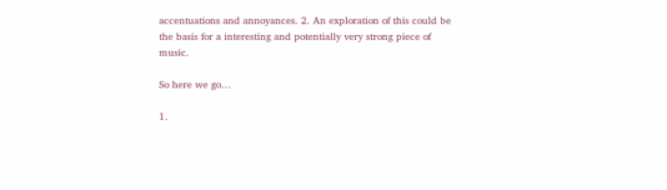accentuations and annoyances. 2. An exploration of this could be the basis for a interesting and potentially very strong piece of music.

So here we go…

1.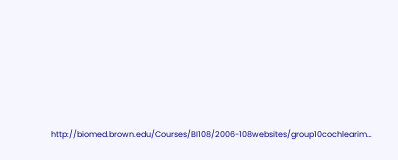http://biomed.brown.edu/Courses/BI108/2006-108websites/group10cochlearim…